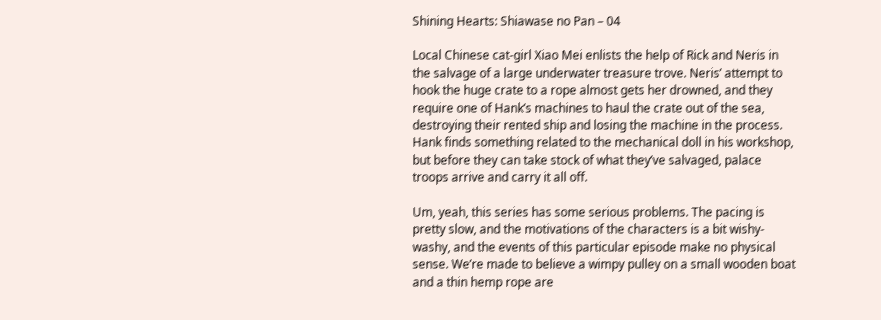Shining Hearts: Shiawase no Pan – 04

Local Chinese cat-girl Xiao Mei enlists the help of Rick and Neris in the salvage of a large underwater treasure trove. Neris’ attempt to hook the huge crate to a rope almost gets her drowned, and they require one of Hank’s machines to haul the crate out of the sea, destroying their rented ship and losing the machine in the process. Hank finds something related to the mechanical doll in his workshop, but before they can take stock of what they’ve salvaged, palace troops arrive and carry it all off.

Um, yeah, this series has some serious problems. The pacing is pretty slow, and the motivations of the characters is a bit wishy-washy, and the events of this particular episode make no physical sense. We’re made to believe a wimpy pulley on a small wooden boat and a thin hemp rope are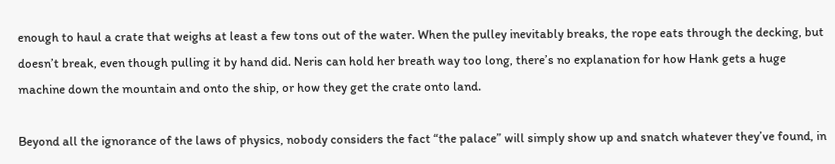enough to haul a crate that weighs at least a few tons out of the water. When the pulley inevitably breaks, the rope eats through the decking, but doesn’t break, even though pulling it by hand did. Neris can hold her breath way too long, there’s no explanation for how Hank gets a huge machine down the mountain and onto the ship, or how they get the crate onto land.

Beyond all the ignorance of the laws of physics, nobody considers the fact “the palace” will simply show up and snatch whatever they’ve found, in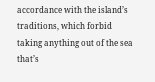accordance with the island’s traditions, which forbid taking anything out of the sea that’s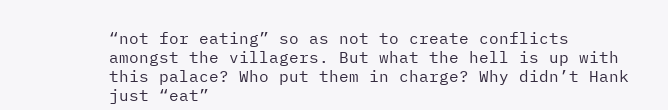“not for eating” so as not to create conflicts amongst the villagers. But what the hell is up with this palace? Who put them in charge? Why didn’t Hank just “eat”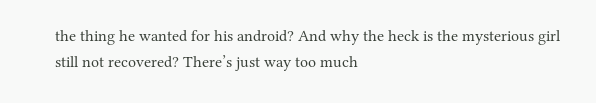the thing he wanted for his android? And why the heck is the mysterious girl still not recovered? There’s just way too much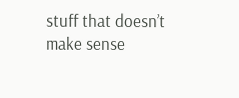stuff that doesn’t make sense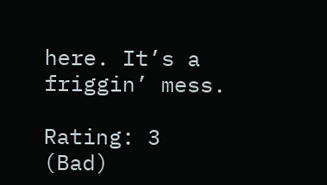here. It’s a friggin’ mess.

Rating: 3 (Bad)